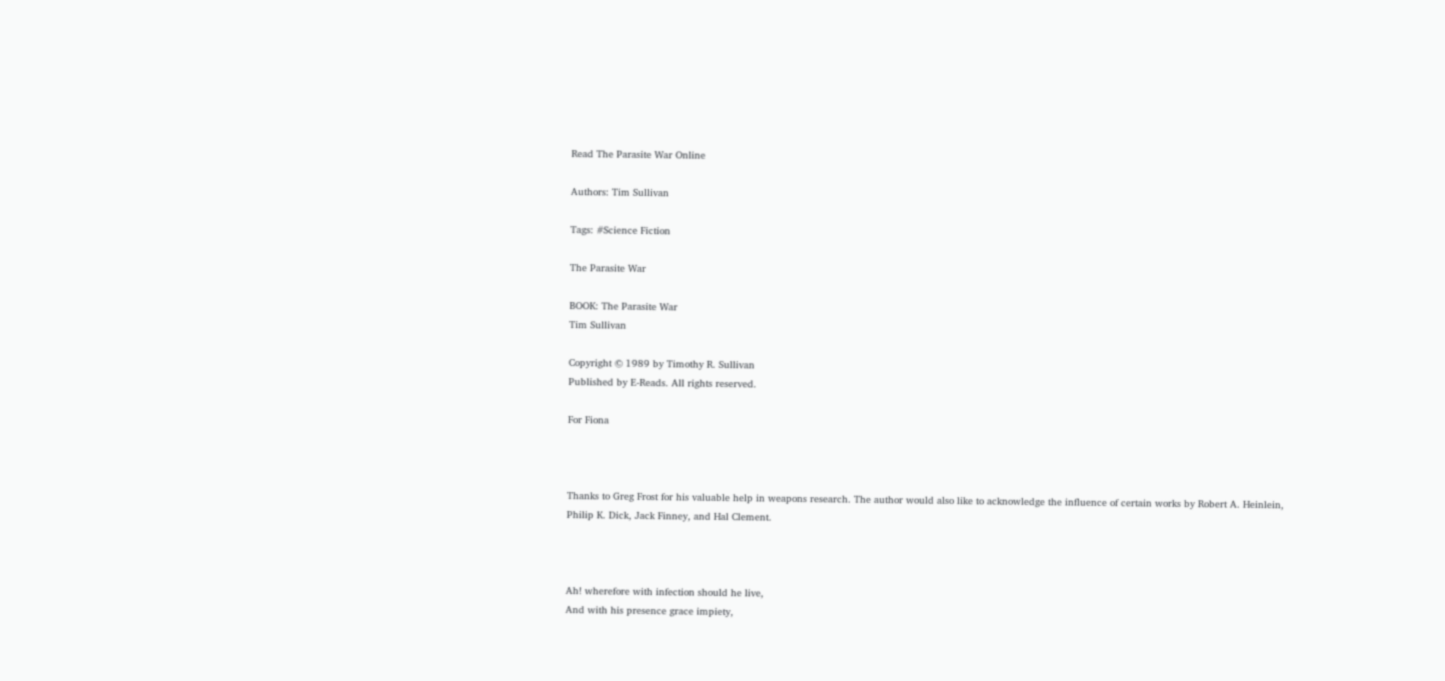Read The Parasite War Online

Authors: Tim Sullivan

Tags: #Science Fiction

The Parasite War

BOOK: The Parasite War
Tim Sullivan

Copyright © 1989 by Timothy R. Sullivan
Published by E-Reads. All rights reserved.

For Fiona



Thanks to Greg Frost for his valuable help in weapons research. The author would also like to acknowledge the influence of certain works by Robert A. Heinlein, Philip K. Dick, Jack Finney, and Hal Clement.



Ah! wherefore with infection should he live,
And with his presence grace impiety,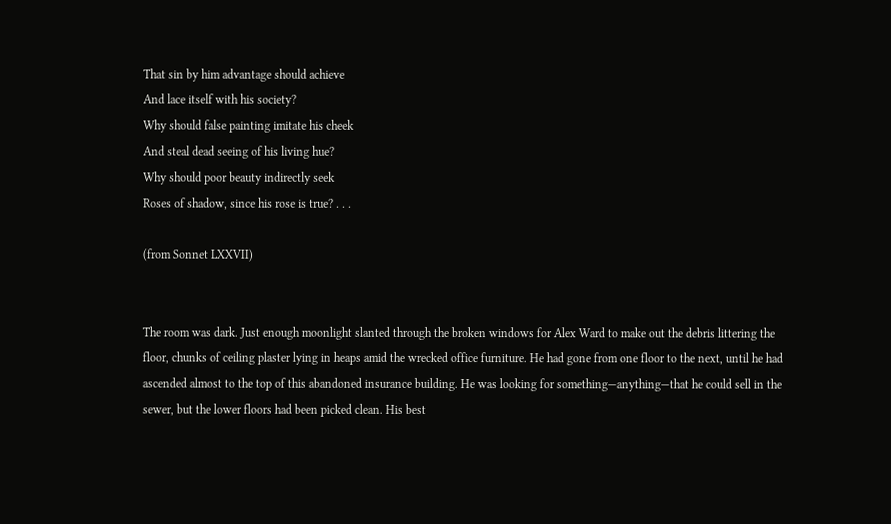That sin by him advantage should achieve
And lace itself with his society?
Why should false painting imitate his cheek
And steal dead seeing of his living hue?
Why should poor beauty indirectly seek
Roses of shadow, since his rose is true? . . .

(from Sonnet LXXVII)


The room was dark. Just enough moonlight slanted through the broken windows for Alex Ward to make out the debris littering the floor, chunks of ceiling plaster lying in heaps amid the wrecked office furniture. He had gone from one floor to the next, until he had ascended almost to the top of this abandoned insurance building. He was looking for something—anything—that he could sell in the sewer, but the lower floors had been picked clean. His best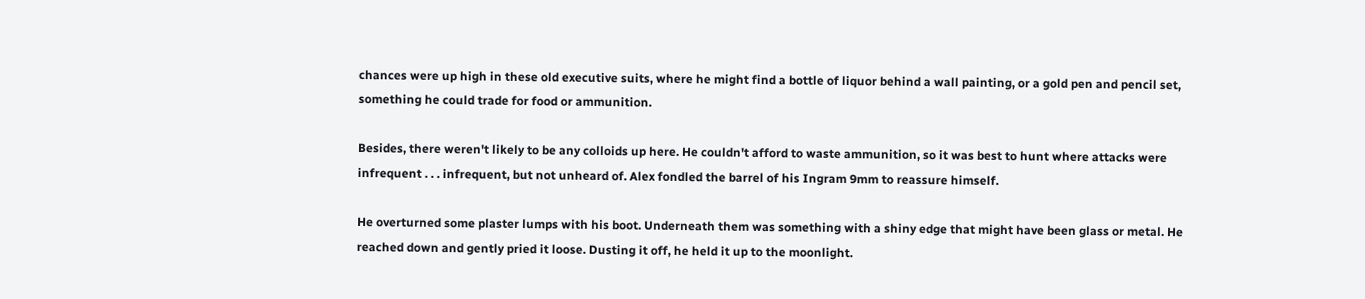chances were up high in these old executive suits, where he might find a bottle of liquor behind a wall painting, or a gold pen and pencil set, something he could trade for food or ammunition.

Besides, there weren't likely to be any colloids up here. He couldn't afford to waste ammunition, so it was best to hunt where attacks were infrequent . . . infrequent, but not unheard of. Alex fondled the barrel of his Ingram 9mm to reassure himself.

He overturned some plaster lumps with his boot. Underneath them was something with a shiny edge that might have been glass or metal. He reached down and gently pried it loose. Dusting it off, he held it up to the moonlight.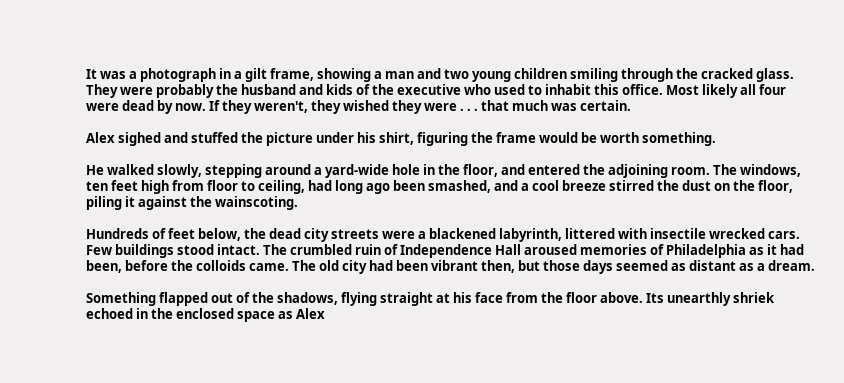It was a photograph in a gilt frame, showing a man and two young children smiling through the cracked glass. They were probably the husband and kids of the executive who used to inhabit this office. Most likely all four were dead by now. If they weren't, they wished they were . . . that much was certain.

Alex sighed and stuffed the picture under his shirt, figuring the frame would be worth something.

He walked slowly, stepping around a yard-wide hole in the floor, and entered the adjoining room. The windows, ten feet high from floor to ceiling, had long ago been smashed, and a cool breeze stirred the dust on the floor, piling it against the wainscoting.

Hundreds of feet below, the dead city streets were a blackened labyrinth, littered with insectile wrecked cars. Few buildings stood intact. The crumbled ruin of Independence Hall aroused memories of Philadelphia as it had been, before the colloids came. The old city had been vibrant then, but those days seemed as distant as a dream.

Something flapped out of the shadows, flying straight at his face from the floor above. Its unearthly shriek echoed in the enclosed space as Alex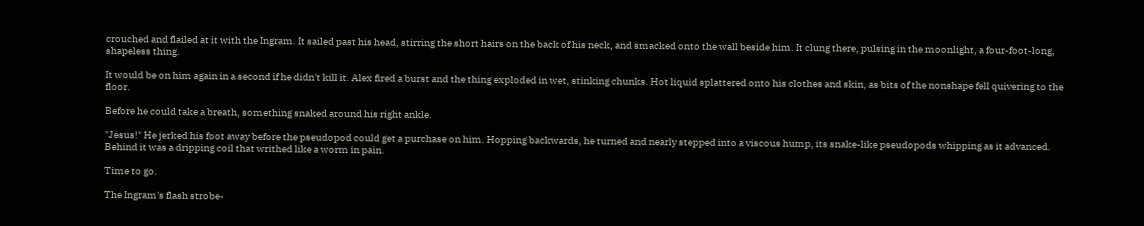crouched and flailed at it with the Ingram. It sailed past his head, stirring the short hairs on the back of his neck, and smacked onto the wall beside him. It clung there, pulsing in the moonlight, a four-foot-long, shapeless thing.

It would be on him again in a second if he didn't kill it. Alex fired a burst and the thing exploded in wet, stinking chunks. Hot liquid splattered onto his clothes and skin, as bits of the nonshape fell quivering to the floor.

Before he could take a breath, something snaked around his right ankle.

"Jesus!" He jerked his foot away before the pseudopod could get a purchase on him. Hopping backwards, he turned and nearly stepped into a viscous hump, its snake-like pseudopods whipping as it advanced. Behind it was a dripping coil that writhed like a worm in pain.

Time to go.

The Ingram's flash strobe-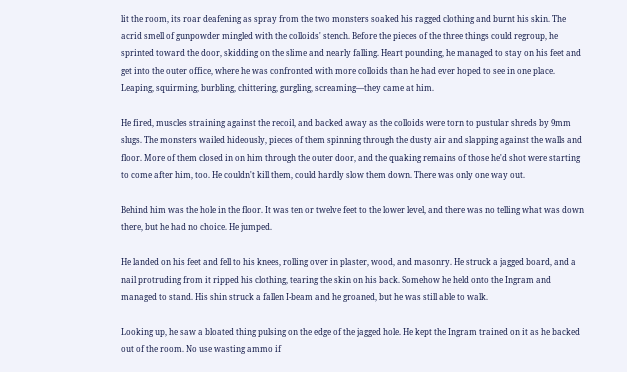lit the room, its roar deafening as spray from the two monsters soaked his ragged clothing and burnt his skin. The acrid smell of gunpowder mingled with the colloids' stench. Before the pieces of the three things could regroup, he sprinted toward the door, skidding on the slime and nearly falling. Heart pounding, he managed to stay on his feet and get into the outer office, where he was confronted with more colloids than he had ever hoped to see in one place. Leaping, squirming, burbling, chittering, gurgling, screaming—they came at him.

He fired, muscles straining against the recoil, and backed away as the colloids were torn to pustular shreds by 9mm slugs. The monsters wailed hideously, pieces of them spinning through the dusty air and slapping against the walls and floor. More of them closed in on him through the outer door, and the quaking remains of those he'd shot were starting to come after him, too. He couldn't kill them, could hardly slow them down. There was only one way out.

Behind him was the hole in the floor. It was ten or twelve feet to the lower level, and there was no telling what was down there, but he had no choice. He jumped.

He landed on his feet and fell to his knees, rolling over in plaster, wood, and masonry. He struck a jagged board, and a nail protruding from it ripped his clothing, tearing the skin on his back. Somehow he held onto the Ingram and managed to stand. His shin struck a fallen I-beam and he groaned, but he was still able to walk.

Looking up, he saw a bloated thing pulsing on the edge of the jagged hole. He kept the Ingram trained on it as he backed out of the room. No use wasting ammo if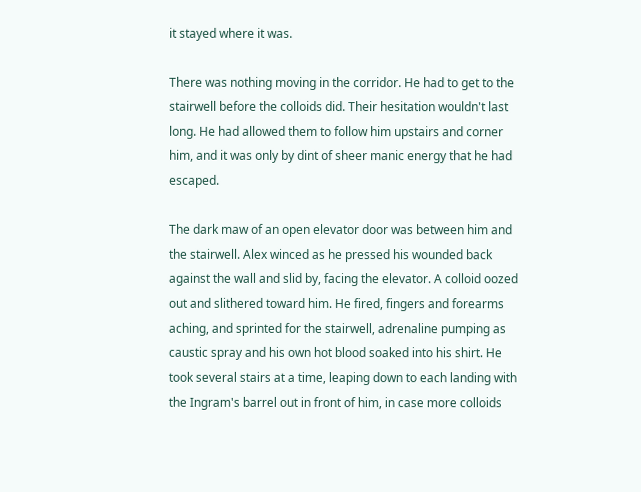it stayed where it was.

There was nothing moving in the corridor. He had to get to the stairwell before the colloids did. Their hesitation wouldn't last long. He had allowed them to follow him upstairs and corner him, and it was only by dint of sheer manic energy that he had escaped.

The dark maw of an open elevator door was between him and the stairwell. Alex winced as he pressed his wounded back against the wall and slid by, facing the elevator. A colloid oozed out and slithered toward him. He fired, fingers and forearms aching, and sprinted for the stairwell, adrenaline pumping as caustic spray and his own hot blood soaked into his shirt. He took several stairs at a time, leaping down to each landing with the Ingram's barrel out in front of him, in case more colloids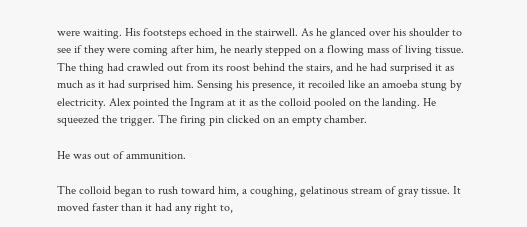were waiting. His footsteps echoed in the stairwell. As he glanced over his shoulder to see if they were coming after him, he nearly stepped on a flowing mass of living tissue. The thing had crawled out from its roost behind the stairs, and he had surprised it as much as it had surprised him. Sensing his presence, it recoiled like an amoeba stung by electricity. Alex pointed the Ingram at it as the colloid pooled on the landing. He squeezed the trigger. The firing pin clicked on an empty chamber.

He was out of ammunition.

The colloid began to rush toward him, a coughing, gelatinous stream of gray tissue. It moved faster than it had any right to,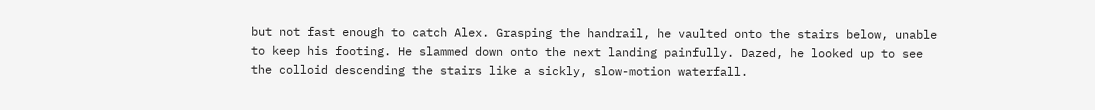but not fast enough to catch Alex. Grasping the handrail, he vaulted onto the stairs below, unable to keep his footing. He slammed down onto the next landing painfully. Dazed, he looked up to see the colloid descending the stairs like a sickly, slow-motion waterfall.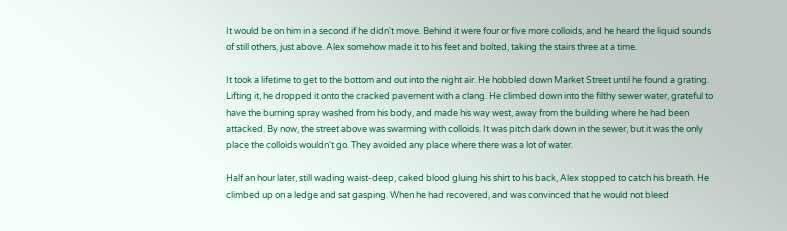It would be on him in a second if he didn't move. Behind it were four or five more colloids, and he heard the liquid sounds of still others, just above. Alex somehow made it to his feet and bolted, taking the stairs three at a time.

It took a lifetime to get to the bottom and out into the night air. He hobbled down Market Street until he found a grating. Lifting it, he dropped it onto the cracked pavement with a clang. He climbed down into the filthy sewer water, grateful to have the burning spray washed from his body, and made his way west, away from the building where he had been attacked. By now, the street above was swarming with colloids. It was pitch dark down in the sewer, but it was the only place the colloids wouldn't go. They avoided any place where there was a lot of water.

Half an hour later, still wading waist-deep, caked blood gluing his shirt to his back, Alex stopped to catch his breath. He climbed up on a ledge and sat gasping. When he had recovered, and was convinced that he would not bleed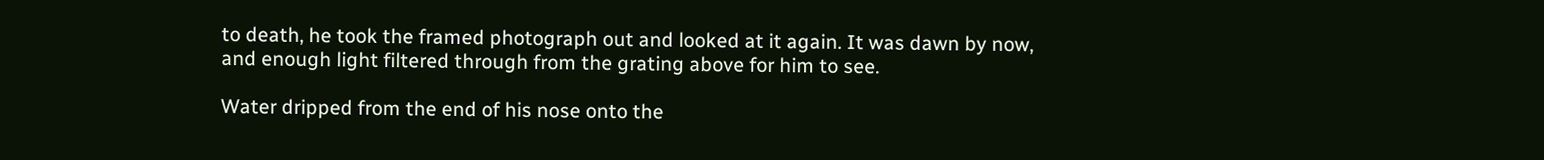to death, he took the framed photograph out and looked at it again. It was dawn by now, and enough light filtered through from the grating above for him to see.

Water dripped from the end of his nose onto the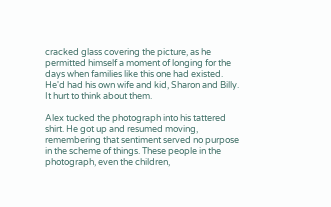cracked glass covering the picture, as he permitted himself a moment of longing for the days when families like this one had existed. He'd had his own wife and kid, Sharon and Billy. It hurt to think about them.

Alex tucked the photograph into his tattered shirt. He got up and resumed moving, remembering that sentiment served no purpose in the scheme of things. These people in the photograph, even the children,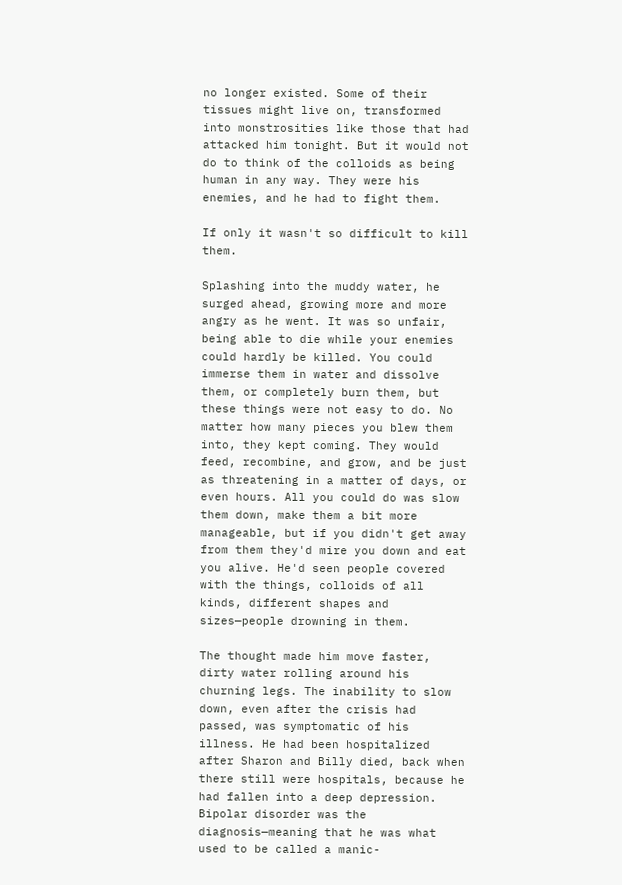no longer existed. Some of their tissues might live on, transformed into monstrosities like those that had attacked him tonight. But it would not do to think of the colloids as being human in any way. They were his enemies, and he had to fight them.

If only it wasn't so difficult to kill them.

Splashing into the muddy water, he surged ahead, growing more and more angry as he went. It was so unfair, being able to die while your enemies could hardly be killed. You could immerse them in water and dissolve them, or completely burn them, but these things were not easy to do. No matter how many pieces you blew them into, they kept coming. They would feed, recombine, and grow, and be just as threatening in a matter of days, or even hours. All you could do was slow them down, make them a bit more manageable, but if you didn't get away from them they'd mire you down and eat you alive. He'd seen people covered with the things, colloids of all kinds, different shapes and sizes—people drowning in them.

The thought made him move faster, dirty water rolling around his churning legs. The inability to slow down, even after the crisis had passed, was symptomatic of his illness. He had been hospitalized after Sharon and Billy died, back when there still were hospitals, because he had fallen into a deep depression. Bipolar disorder was the diagnosis—meaning that he was what used to be called a manic-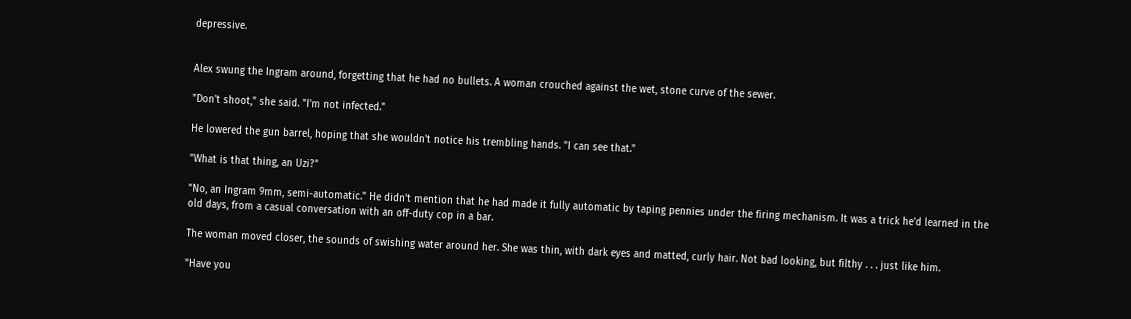depressive.


Alex swung the Ingram around, forgetting that he had no bullets. A woman crouched against the wet, stone curve of the sewer.

"Don't shoot," she said. "I'm not infected."

He lowered the gun barrel, hoping that she wouldn't notice his trembling hands. "I can see that."

"What is that thing, an Uzi?"

"No, an Ingram 9mm, semi-automatic." He didn't mention that he had made it fully automatic by taping pennies under the firing mechanism. It was a trick he'd learned in the old days, from a casual conversation with an off-duty cop in a bar.

The woman moved closer, the sounds of swishing water around her. She was thin, with dark eyes and matted, curly hair. Not bad looking, but filthy . . . just like him.

"Have you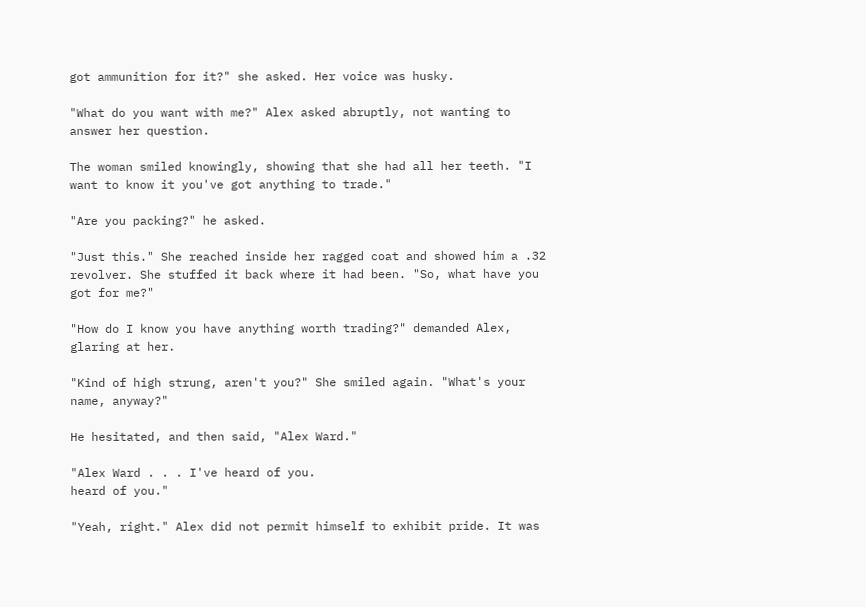got ammunition for it?" she asked. Her voice was husky.

"What do you want with me?" Alex asked abruptly, not wanting to answer her question.

The woman smiled knowingly, showing that she had all her teeth. "I want to know it you've got anything to trade."

"Are you packing?" he asked.

"Just this." She reached inside her ragged coat and showed him a .32 revolver. She stuffed it back where it had been. "So, what have you got for me?"

"How do I know you have anything worth trading?" demanded Alex, glaring at her.

"Kind of high strung, aren't you?" She smiled again. "What's your name, anyway?"

He hesitated, and then said, "Alex Ward."

"Alex Ward . . . I've heard of you.
heard of you."

"Yeah, right." Alex did not permit himself to exhibit pride. It was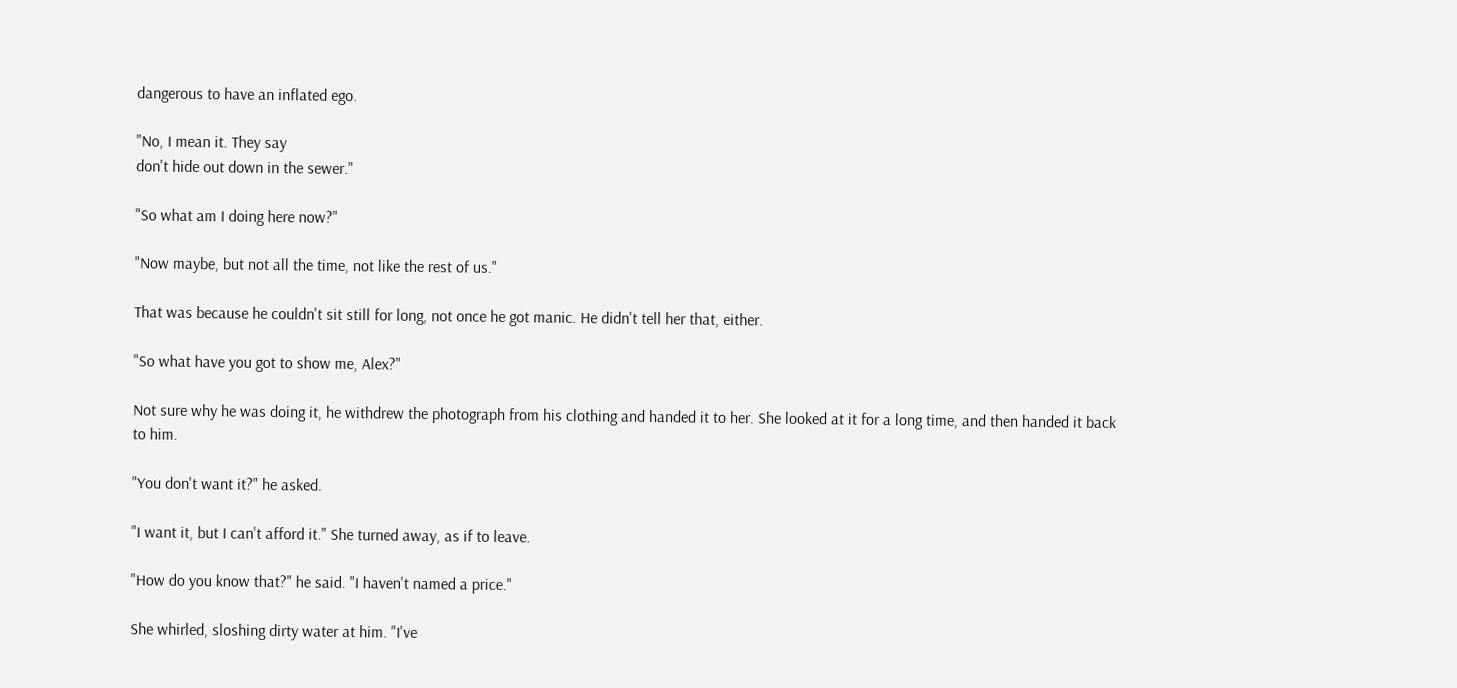dangerous to have an inflated ego.

"No, I mean it. They say
don't hide out down in the sewer."

"So what am I doing here now?"

"Now maybe, but not all the time, not like the rest of us."

That was because he couldn't sit still for long, not once he got manic. He didn't tell her that, either.

"So what have you got to show me, Alex?"

Not sure why he was doing it, he withdrew the photograph from his clothing and handed it to her. She looked at it for a long time, and then handed it back to him.

"You don't want it?" he asked.

"I want it, but I can't afford it." She turned away, as if to leave.

"How do you know that?" he said. "I haven't named a price."

She whirled, sloshing dirty water at him. "I've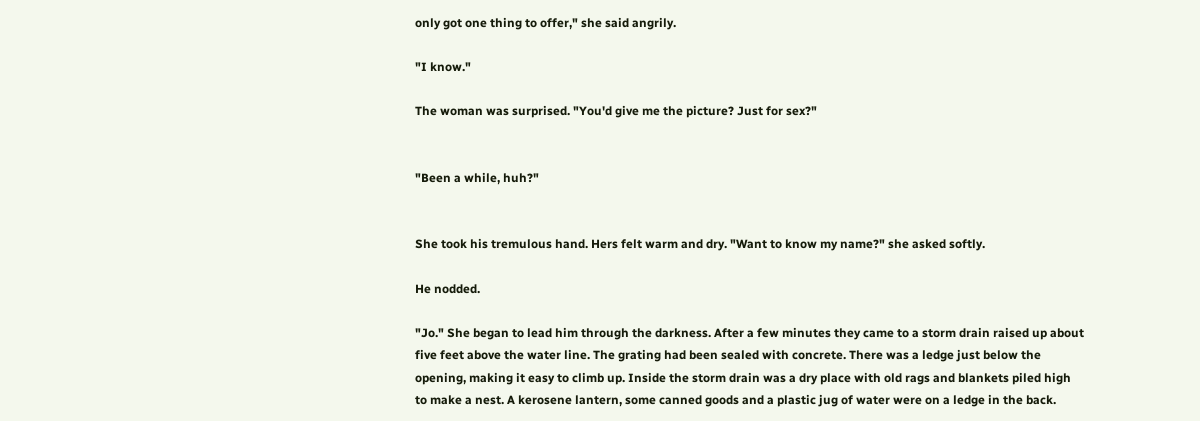only got one thing to offer," she said angrily.

"I know."

The woman was surprised. "You'd give me the picture? Just for sex?"


"Been a while, huh?"


She took his tremulous hand. Hers felt warm and dry. "Want to know my name?" she asked softly.

He nodded.

"Jo." She began to lead him through the darkness. After a few minutes they came to a storm drain raised up about five feet above the water line. The grating had been sealed with concrete. There was a ledge just below the opening, making it easy to climb up. Inside the storm drain was a dry place with old rags and blankets piled high to make a nest. A kerosene lantern, some canned goods and a plastic jug of water were on a ledge in the back.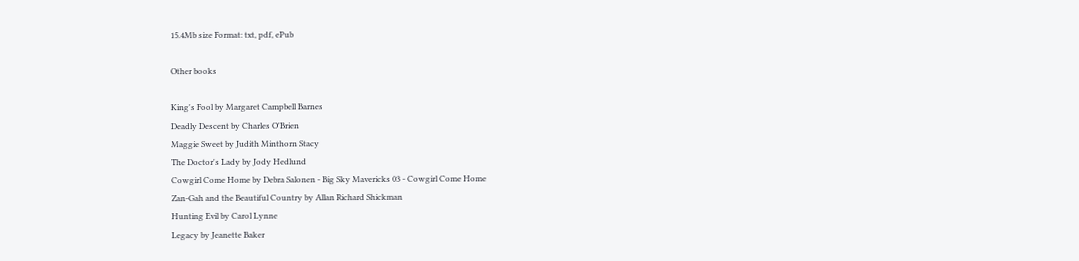15.4Mb size Format: txt, pdf, ePub

Other books

King's Fool by Margaret Campbell Barnes
Deadly Descent by Charles O'Brien
Maggie Sweet by Judith Minthorn Stacy
The Doctor's Lady by Jody Hedlund
Cowgirl Come Home by Debra Salonen - Big Sky Mavericks 03 - Cowgirl Come Home
Zan-Gah and the Beautiful Country by Allan Richard Shickman
Hunting Evil by Carol Lynne
Legacy by Jeanette Baker